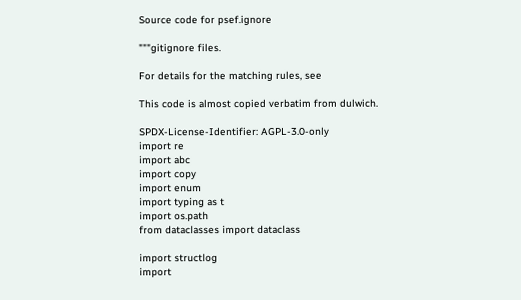Source code for psef.ignore

"""gitignore files.

For details for the matching rules, see

This code is almost copied verbatim from dulwich.

SPDX-License-Identifier: AGPL-3.0-only
import re
import abc
import copy
import enum
import typing as t
import os.path
from dataclasses import dataclass

import structlog
import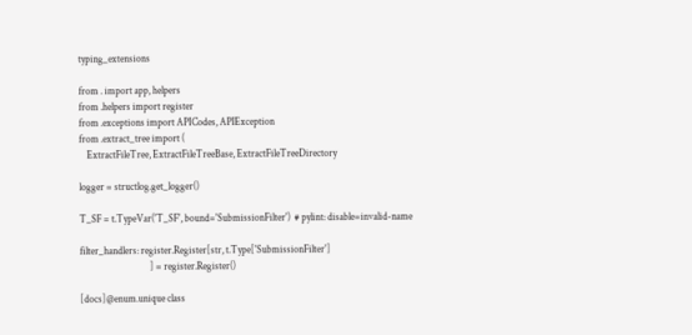typing_extensions

from . import app, helpers
from .helpers import register
from .exceptions import APICodes, APIException
from .extract_tree import (
    ExtractFileTree, ExtractFileTreeBase, ExtractFileTreeDirectory

logger = structlog.get_logger()

T_SF = t.TypeVar('T_SF', bound='SubmissionFilter')  # pylint: disable=invalid-name

filter_handlers: register.Register[str, t.Type['SubmissionFilter']
                                   ] = register.Register()

[docs]@enum.unique class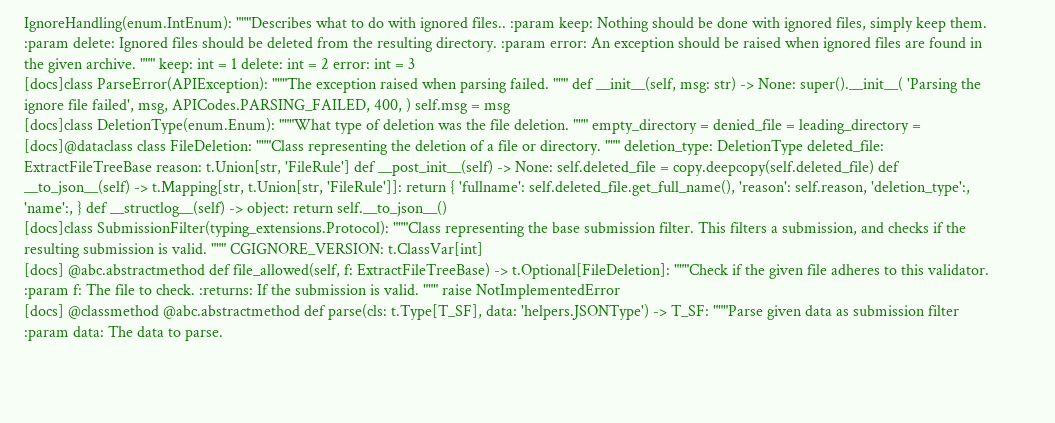IgnoreHandling(enum.IntEnum): """Describes what to do with ignored files.. :param keep: Nothing should be done with ignored files, simply keep them. :param delete: Ignored files should be deleted from the resulting directory. :param error: An exception should be raised when ignored files are found in the given archive. """ keep: int = 1 delete: int = 2 error: int = 3
[docs]class ParseError(APIException): """The exception raised when parsing failed. """ def __init__(self, msg: str) -> None: super().__init__( 'Parsing the ignore file failed', msg, APICodes.PARSING_FAILED, 400, ) self.msg = msg
[docs]class DeletionType(enum.Enum): """What type of deletion was the file deletion. """ empty_directory = denied_file = leading_directory =
[docs]@dataclass class FileDeletion: """Class representing the deletion of a file or directory. """ deletion_type: DeletionType deleted_file: ExtractFileTreeBase reason: t.Union[str, 'FileRule'] def __post_init__(self) -> None: self.deleted_file = copy.deepcopy(self.deleted_file) def __to_json__(self) -> t.Mapping[str, t.Union[str, 'FileRule']]: return { 'fullname': self.deleted_file.get_full_name(), 'reason': self.reason, 'deletion_type':, 'name':, } def __structlog__(self) -> object: return self.__to_json__()
[docs]class SubmissionFilter(typing_extensions.Protocol): """Class representing the base submission filter. This filters a submission, and checks if the resulting submission is valid. """ CGIGNORE_VERSION: t.ClassVar[int]
[docs] @abc.abstractmethod def file_allowed(self, f: ExtractFileTreeBase) -> t.Optional[FileDeletion]: """Check if the given file adheres to this validator. :param f: The file to check. :returns: If the submission is valid. """ raise NotImplementedError
[docs] @classmethod @abc.abstractmethod def parse(cls: t.Type[T_SF], data: 'helpers.JSONType') -> T_SF: """Parse given data as submission filter :param data: The data to parse.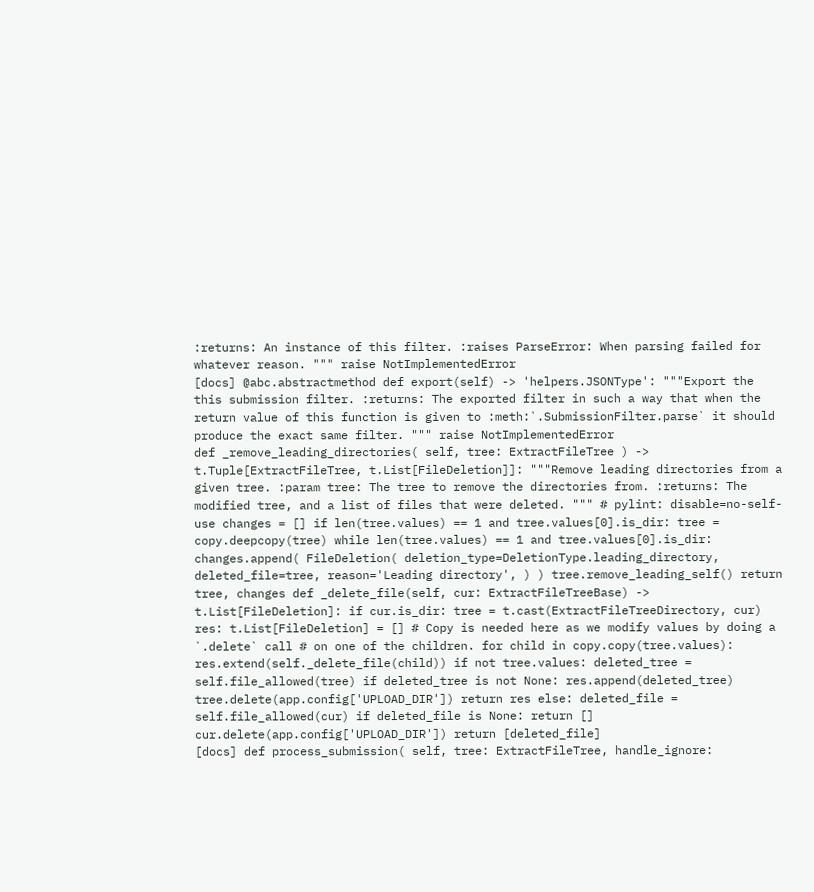:returns: An instance of this filter. :raises ParseError: When parsing failed for whatever reason. """ raise NotImplementedError
[docs] @abc.abstractmethod def export(self) -> 'helpers.JSONType': """Export the this submission filter. :returns: The exported filter in such a way that when the return value of this function is given to :meth:`.SubmissionFilter.parse` it should produce the exact same filter. """ raise NotImplementedError
def _remove_leading_directories( self, tree: ExtractFileTree ) -> t.Tuple[ExtractFileTree, t.List[FileDeletion]]: """Remove leading directories from a given tree. :param tree: The tree to remove the directories from. :returns: The modified tree, and a list of files that were deleted. """ # pylint: disable=no-self-use changes = [] if len(tree.values) == 1 and tree.values[0].is_dir: tree = copy.deepcopy(tree) while len(tree.values) == 1 and tree.values[0].is_dir: changes.append( FileDeletion( deletion_type=DeletionType.leading_directory, deleted_file=tree, reason='Leading directory', ) ) tree.remove_leading_self() return tree, changes def _delete_file(self, cur: ExtractFileTreeBase) -> t.List[FileDeletion]: if cur.is_dir: tree = t.cast(ExtractFileTreeDirectory, cur) res: t.List[FileDeletion] = [] # Copy is needed here as we modify values by doing a `.delete` call # on one of the children. for child in copy.copy(tree.values): res.extend(self._delete_file(child)) if not tree.values: deleted_tree = self.file_allowed(tree) if deleted_tree is not None: res.append(deleted_tree) tree.delete(app.config['UPLOAD_DIR']) return res else: deleted_file = self.file_allowed(cur) if deleted_file is None: return [] cur.delete(app.config['UPLOAD_DIR']) return [deleted_file]
[docs] def process_submission( self, tree: ExtractFileTree, handle_ignore: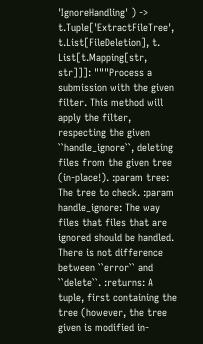'IgnoreHandling' ) -> t.Tuple['ExtractFileTree', t.List[FileDeletion], t. List[t.Mapping[str, str]]]: """Process a submission with the given filter. This method will apply the filter, respecting the given ``handle_ignore``, deleting files from the given tree (in-place!). :param tree: The tree to check. :param handle_ignore: The way files that files that are ignored should be handled. There is not difference between ``error`` and ``delete``. :returns: A tuple, first containing the tree (however, the tree given is modified in-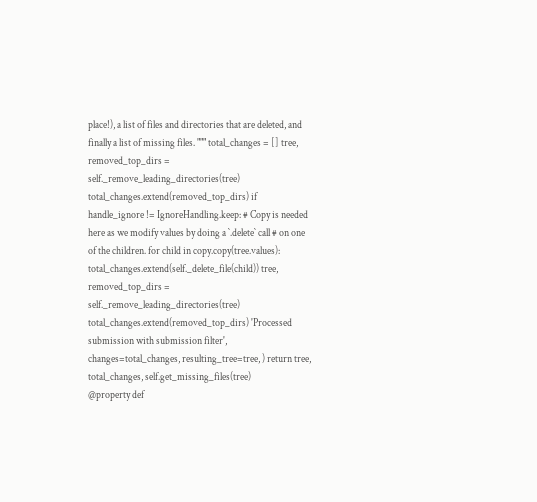place!), a list of files and directories that are deleted, and finally a list of missing files. """ total_changes = [] tree, removed_top_dirs = self._remove_leading_directories(tree) total_changes.extend(removed_top_dirs) if handle_ignore != IgnoreHandling.keep: # Copy is needed here as we modify values by doing a `.delete` call # on one of the children. for child in copy.copy(tree.values): total_changes.extend(self._delete_file(child)) tree, removed_top_dirs = self._remove_leading_directories(tree) total_changes.extend(removed_top_dirs) 'Processed submission with submission filter', changes=total_changes, resulting_tree=tree, ) return tree, total_changes, self.get_missing_files(tree)
@property def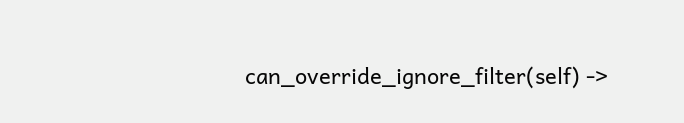can_override_ignore_filter(self) ->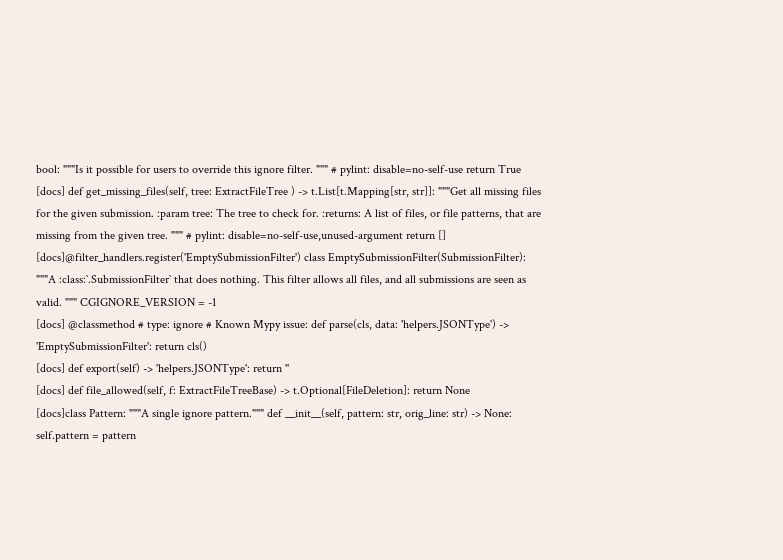bool: """Is it possible for users to override this ignore filter. """ # pylint: disable=no-self-use return True
[docs] def get_missing_files(self, tree: ExtractFileTree ) -> t.List[t.Mapping[str, str]]: """Get all missing files for the given submission. :param tree: The tree to check for. :returns: A list of files, or file patterns, that are missing from the given tree. """ # pylint: disable=no-self-use,unused-argument return []
[docs]@filter_handlers.register('EmptySubmissionFilter') class EmptySubmissionFilter(SubmissionFilter): """A :class:`.SubmissionFilter` that does nothing. This filter allows all files, and all submissions are seen as valid. """ CGIGNORE_VERSION = -1
[docs] @classmethod # type: ignore # Known Mypy issue: def parse(cls, data: 'helpers.JSONType') -> 'EmptySubmissionFilter': return cls()
[docs] def export(self) -> 'helpers.JSONType': return ''
[docs] def file_allowed(self, f: ExtractFileTreeBase) -> t.Optional[FileDeletion]: return None
[docs]class Pattern: """A single ignore pattern.""" def __init__(self, pattern: str, orig_line: str) -> None: self.pattern = pattern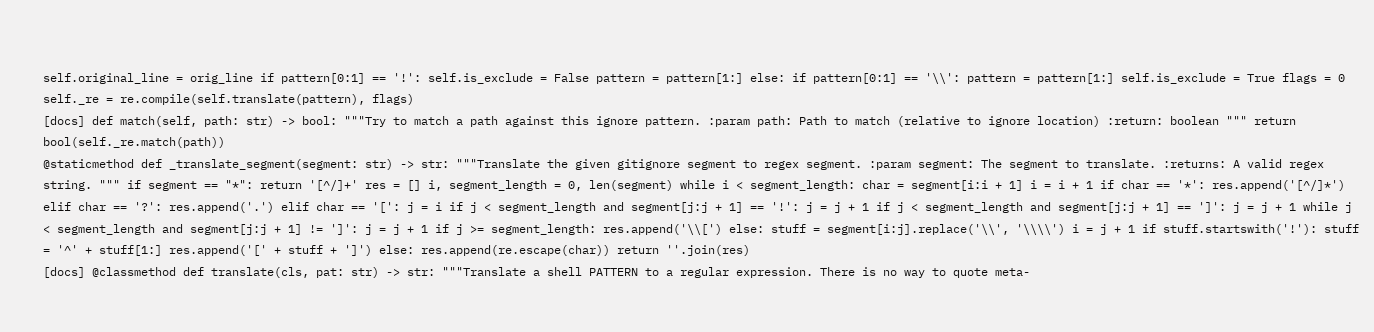self.original_line = orig_line if pattern[0:1] == '!': self.is_exclude = False pattern = pattern[1:] else: if pattern[0:1] == '\\': pattern = pattern[1:] self.is_exclude = True flags = 0 self._re = re.compile(self.translate(pattern), flags)
[docs] def match(self, path: str) -> bool: """Try to match a path against this ignore pattern. :param path: Path to match (relative to ignore location) :return: boolean """ return bool(self._re.match(path))
@staticmethod def _translate_segment(segment: str) -> str: """Translate the given gitignore segment to regex segment. :param segment: The segment to translate. :returns: A valid regex string. """ if segment == "*": return '[^/]+' res = [] i, segment_length = 0, len(segment) while i < segment_length: char = segment[i:i + 1] i = i + 1 if char == '*': res.append('[^/]*') elif char == '?': res.append('.') elif char == '[': j = i if j < segment_length and segment[j:j + 1] == '!': j = j + 1 if j < segment_length and segment[j:j + 1] == ']': j = j + 1 while j < segment_length and segment[j:j + 1] != ']': j = j + 1 if j >= segment_length: res.append('\\[') else: stuff = segment[i:j].replace('\\', '\\\\') i = j + 1 if stuff.startswith('!'): stuff = '^' + stuff[1:] res.append('[' + stuff + ']') else: res.append(re.escape(char)) return ''.join(res)
[docs] @classmethod def translate(cls, pat: str) -> str: """Translate a shell PATTERN to a regular expression. There is no way to quote meta-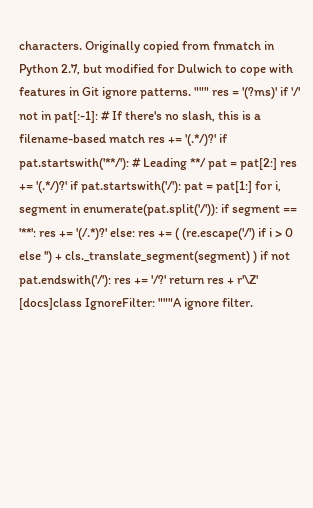characters. Originally copied from fnmatch in Python 2.7, but modified for Dulwich to cope with features in Git ignore patterns. """ res = '(?ms)' if '/' not in pat[:-1]: # If there's no slash, this is a filename-based match res += '(.*/)?' if pat.startswith('**/'): # Leading **/ pat = pat[2:] res += '(.*/)?' if pat.startswith('/'): pat = pat[1:] for i, segment in enumerate(pat.split('/')): if segment == '**': res += '(/.*)?' else: res += ( (re.escape('/') if i > 0 else '') + cls._translate_segment(segment) ) if not pat.endswith('/'): res += '/?' return res + r'\Z'
[docs]class IgnoreFilter: """A ignore filter.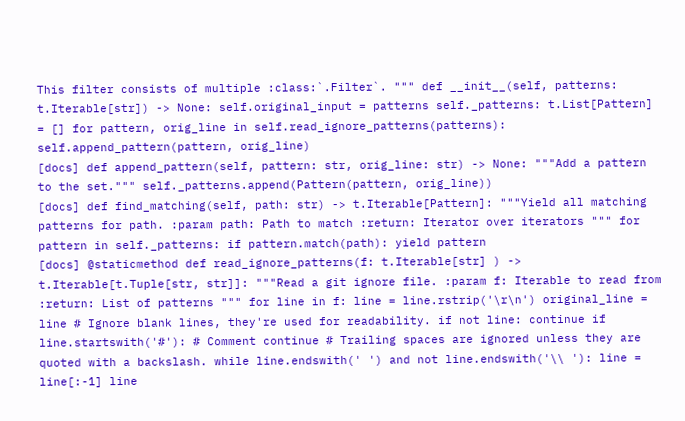This filter consists of multiple :class:`.Filter`. """ def __init__(self, patterns: t.Iterable[str]) -> None: self.original_input = patterns self._patterns: t.List[Pattern] = [] for pattern, orig_line in self.read_ignore_patterns(patterns): self.append_pattern(pattern, orig_line)
[docs] def append_pattern(self, pattern: str, orig_line: str) -> None: """Add a pattern to the set.""" self._patterns.append(Pattern(pattern, orig_line))
[docs] def find_matching(self, path: str) -> t.Iterable[Pattern]: """Yield all matching patterns for path. :param path: Path to match :return: Iterator over iterators """ for pattern in self._patterns: if pattern.match(path): yield pattern
[docs] @staticmethod def read_ignore_patterns(f: t.Iterable[str] ) -> t.Iterable[t.Tuple[str, str]]: """Read a git ignore file. :param f: Iterable to read from :return: List of patterns """ for line in f: line = line.rstrip('\r\n') original_line = line # Ignore blank lines, they're used for readability. if not line: continue if line.startswith('#'): # Comment continue # Trailing spaces are ignored unless they are quoted with a backslash. while line.endswith(' ') and not line.endswith('\\ '): line = line[:-1] line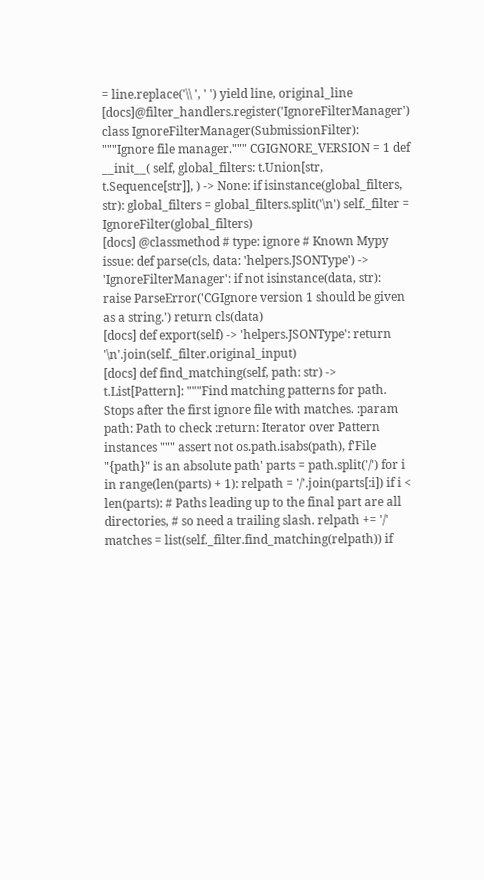= line.replace('\\ ', ' ') yield line, original_line
[docs]@filter_handlers.register('IgnoreFilterManager') class IgnoreFilterManager(SubmissionFilter): """Ignore file manager.""" CGIGNORE_VERSION = 1 def __init__( self, global_filters: t.Union[str, t.Sequence[str]], ) -> None: if isinstance(global_filters, str): global_filters = global_filters.split('\n') self._filter = IgnoreFilter(global_filters)
[docs] @classmethod # type: ignore # Known Mypy issue: def parse(cls, data: 'helpers.JSONType') -> 'IgnoreFilterManager': if not isinstance(data, str): raise ParseError('CGIgnore version 1 should be given as a string.') return cls(data)
[docs] def export(self) -> 'helpers.JSONType': return '\n'.join(self._filter.original_input)
[docs] def find_matching(self, path: str) -> t.List[Pattern]: """Find matching patterns for path. Stops after the first ignore file with matches. :param path: Path to check :return: Iterator over Pattern instances """ assert not os.path.isabs(path), f'File "{path}" is an absolute path' parts = path.split('/') for i in range(len(parts) + 1): relpath = '/'.join(parts[:i]) if i < len(parts): # Paths leading up to the final part are all directories, # so need a trailing slash. relpath += '/' matches = list(self._filter.find_matching(relpath)) if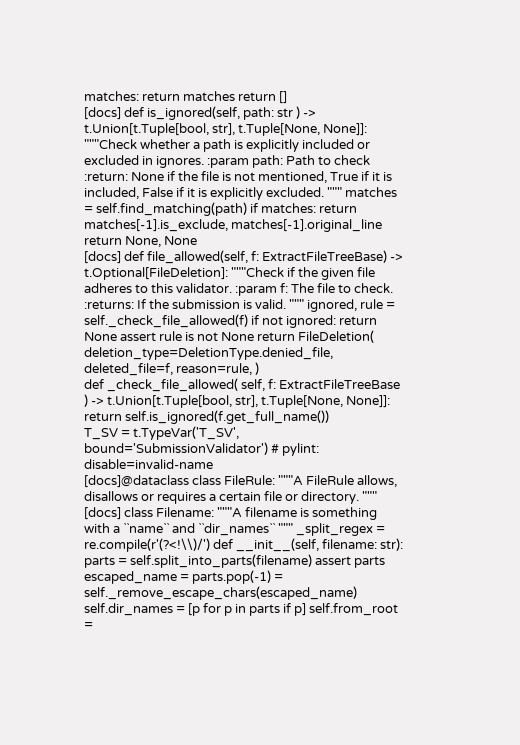matches: return matches return []
[docs] def is_ignored(self, path: str ) -> t.Union[t.Tuple[bool, str], t.Tuple[None, None]]: """Check whether a path is explicitly included or excluded in ignores. :param path: Path to check :return: None if the file is not mentioned, True if it is included, False if it is explicitly excluded. """ matches = self.find_matching(path) if matches: return matches[-1].is_exclude, matches[-1].original_line return None, None
[docs] def file_allowed(self, f: ExtractFileTreeBase) -> t.Optional[FileDeletion]: """Check if the given file adheres to this validator. :param f: The file to check. :returns: If the submission is valid. """ ignored, rule = self._check_file_allowed(f) if not ignored: return None assert rule is not None return FileDeletion( deletion_type=DeletionType.denied_file, deleted_file=f, reason=rule, )
def _check_file_allowed( self, f: ExtractFileTreeBase ) -> t.Union[t.Tuple[bool, str], t.Tuple[None, None]]: return self.is_ignored(f.get_full_name())
T_SV = t.TypeVar('T_SV', bound='SubmissionValidator') # pylint: disable=invalid-name
[docs]@dataclass class FileRule: """A FileRule allows, disallows or requires a certain file or directory. """
[docs] class Filename: """A filename is something with a ``name`` and ``dir_names`` """ _split_regex = re.compile(r'(?<!\\)/') def __init__(self, filename: str): parts = self.split_into_parts(filename) assert parts escaped_name = parts.pop(-1) = self._remove_escape_chars(escaped_name) self.dir_names = [p for p in parts if p] self.from_root =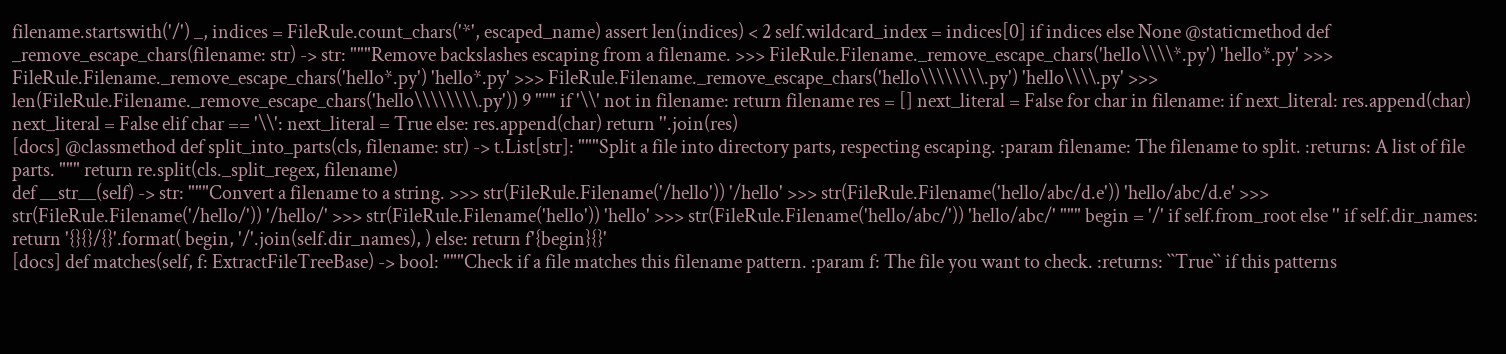filename.startswith('/') _, indices = FileRule.count_chars('*', escaped_name) assert len(indices) < 2 self.wildcard_index = indices[0] if indices else None @staticmethod def _remove_escape_chars(filename: str) -> str: """Remove backslashes escaping from a filename. >>> FileRule.Filename._remove_escape_chars('hello\\\\*.py') 'hello*.py' >>> FileRule.Filename._remove_escape_chars('hello*.py') 'hello*.py' >>> FileRule.Filename._remove_escape_chars('hello\\\\\\\\.py') 'hello\\\\.py' >>> len(FileRule.Filename._remove_escape_chars('hello\\\\\\\\.py')) 9 """ if '\\' not in filename: return filename res = [] next_literal = False for char in filename: if next_literal: res.append(char) next_literal = False elif char == '\\': next_literal = True else: res.append(char) return ''.join(res)
[docs] @classmethod def split_into_parts(cls, filename: str) -> t.List[str]: """Split a file into directory parts, respecting escaping. :param filename: The filename to split. :returns: A list of file parts. """ return re.split(cls._split_regex, filename)
def __str__(self) -> str: """Convert a filename to a string. >>> str(FileRule.Filename('/hello')) '/hello' >>> str(FileRule.Filename('hello/abc/d.e')) 'hello/abc/d.e' >>> str(FileRule.Filename('/hello/')) '/hello/' >>> str(FileRule.Filename('hello')) 'hello' >>> str(FileRule.Filename('hello/abc/')) 'hello/abc/' """ begin = '/' if self.from_root else '' if self.dir_names: return '{}{}/{}'.format( begin, '/'.join(self.dir_names), ) else: return f'{begin}{}'
[docs] def matches(self, f: ExtractFileTreeBase) -> bool: """Check if a file matches this filename pattern. :param f: The file you want to check. :returns: ``True`` if this patterns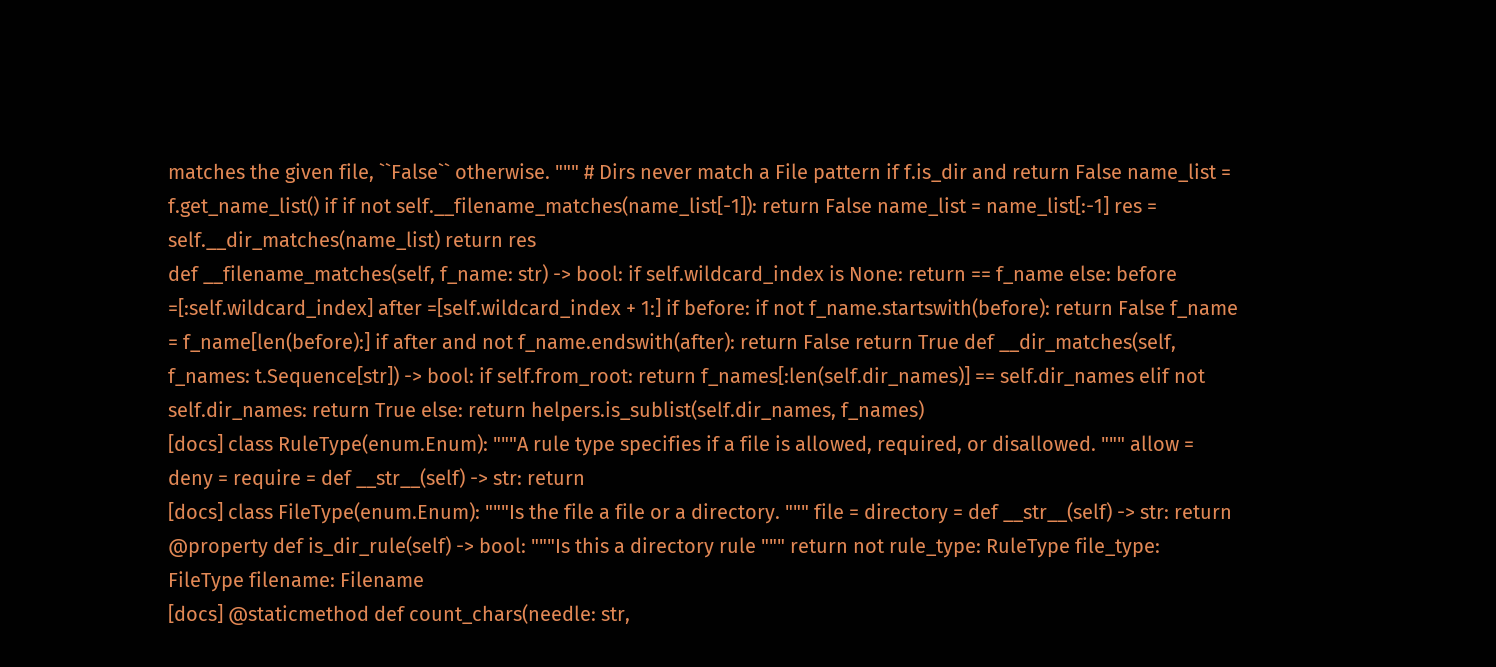matches the given file, ``False`` otherwise. """ # Dirs never match a File pattern if f.is_dir and return False name_list = f.get_name_list() if if not self.__filename_matches(name_list[-1]): return False name_list = name_list[:-1] res = self.__dir_matches(name_list) return res
def __filename_matches(self, f_name: str) -> bool: if self.wildcard_index is None: return == f_name else: before =[:self.wildcard_index] after =[self.wildcard_index + 1:] if before: if not f_name.startswith(before): return False f_name = f_name[len(before):] if after and not f_name.endswith(after): return False return True def __dir_matches(self, f_names: t.Sequence[str]) -> bool: if self.from_root: return f_names[:len(self.dir_names)] == self.dir_names elif not self.dir_names: return True else: return helpers.is_sublist(self.dir_names, f_names)
[docs] class RuleType(enum.Enum): """A rule type specifies if a file is allowed, required, or disallowed. """ allow = deny = require = def __str__(self) -> str: return
[docs] class FileType(enum.Enum): """Is the file a file or a directory. """ file = directory = def __str__(self) -> str: return
@property def is_dir_rule(self) -> bool: """Is this a directory rule """ return not rule_type: RuleType file_type: FileType filename: Filename
[docs] @staticmethod def count_chars(needle: str,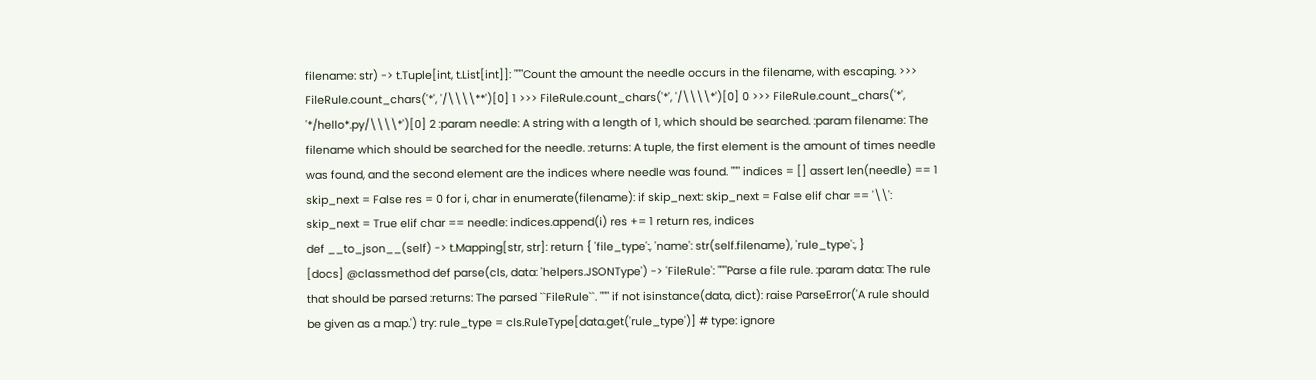filename: str) -> t.Tuple[int, t.List[int]]: """Count the amount the needle occurs in the filename, with escaping. >>> FileRule.count_chars('*', '/\\\\**')[0] 1 >>> FileRule.count_chars('*', '/\\\\*')[0] 0 >>> FileRule.count_chars('*', '*/hello*.py/\\\\*')[0] 2 :param needle: A string with a length of 1, which should be searched. :param filename: The filename which should be searched for the needle. :returns: A tuple, the first element is the amount of times needle was found, and the second element are the indices where needle was found. """ indices = [] assert len(needle) == 1 skip_next = False res = 0 for i, char in enumerate(filename): if skip_next: skip_next = False elif char == '\\': skip_next = True elif char == needle: indices.append(i) res += 1 return res, indices
def __to_json__(self) -> t.Mapping[str, str]: return { 'file_type':, 'name': str(self.filename), 'rule_type':, }
[docs] @classmethod def parse(cls, data: 'helpers.JSONType') -> 'FileRule': """Parse a file rule. :param data: The rule that should be parsed :returns: The parsed ``FileRule``. """ if not isinstance(data, dict): raise ParseError('A rule should be given as a map.') try: rule_type = cls.RuleType[data.get('rule_type')] # type: ignore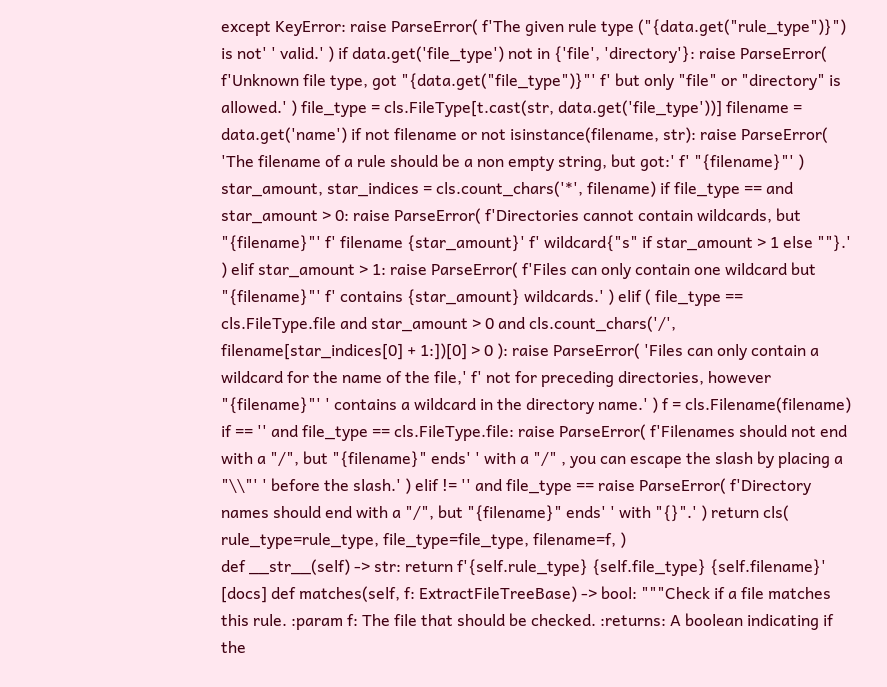except KeyError: raise ParseError( f'The given rule type ("{data.get("rule_type")}") is not' ' valid.' ) if data.get('file_type') not in {'file', 'directory'}: raise ParseError( f'Unknown file type, got "{data.get("file_type")}"' f' but only "file" or "directory" is allowed.' ) file_type = cls.FileType[t.cast(str, data.get('file_type'))] filename = data.get('name') if not filename or not isinstance(filename, str): raise ParseError( 'The filename of a rule should be a non empty string, but got:' f' "{filename}"' ) star_amount, star_indices = cls.count_chars('*', filename) if file_type == and star_amount > 0: raise ParseError( f'Directories cannot contain wildcards, but "{filename}"' f' filename {star_amount}' f' wildcard{"s" if star_amount > 1 else ""}.' ) elif star_amount > 1: raise ParseError( f'Files can only contain one wildcard but "{filename}"' f' contains {star_amount} wildcards.' ) elif ( file_type == cls.FileType.file and star_amount > 0 and cls.count_chars('/', filename[star_indices[0] + 1:])[0] > 0 ): raise ParseError( 'Files can only contain a wildcard for the name of the file,' f' not for preceding directories, however "{filename}"' ' contains a wildcard in the directory name.' ) f = cls.Filename(filename) if == '' and file_type == cls.FileType.file: raise ParseError( f'Filenames should not end with a "/", but "{filename}" ends' ' with a "/" , you can escape the slash by placing a "\\"' ' before the slash.' ) elif != '' and file_type == raise ParseError( f'Directory names should end with a "/", but "{filename}" ends' ' with "{}".' ) return cls( rule_type=rule_type, file_type=file_type, filename=f, )
def __str__(self) -> str: return f'{self.rule_type} {self.file_type} {self.filename}'
[docs] def matches(self, f: ExtractFileTreeBase) -> bool: """Check if a file matches this rule. :param f: The file that should be checked. :returns: A boolean indicating if the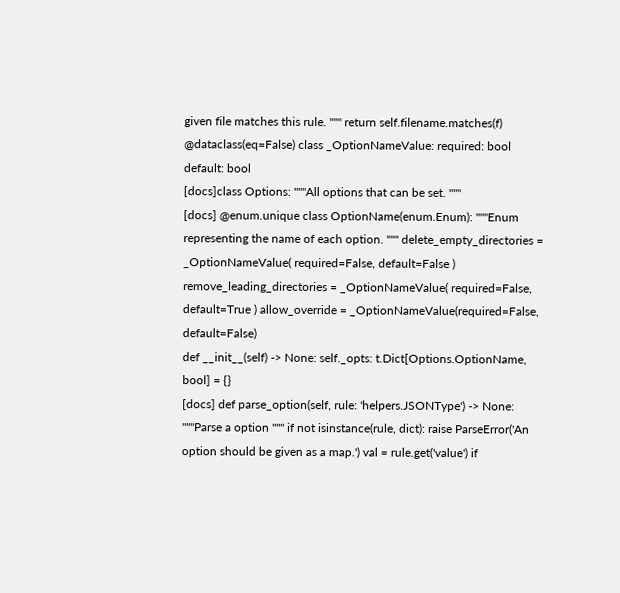given file matches this rule. """ return self.filename.matches(f)
@dataclass(eq=False) class _OptionNameValue: required: bool default: bool
[docs]class Options: """All options that can be set. """
[docs] @enum.unique class OptionName(enum.Enum): """Enum representing the name of each option. """ delete_empty_directories = _OptionNameValue( required=False, default=False ) remove_leading_directories = _OptionNameValue( required=False, default=True ) allow_override = _OptionNameValue(required=False, default=False)
def __init__(self) -> None: self._opts: t.Dict[Options.OptionName, bool] = {}
[docs] def parse_option(self, rule: 'helpers.JSONType') -> None: """Parse a option """ if not isinstance(rule, dict): raise ParseError('An option should be given as a map.') val = rule.get('value') if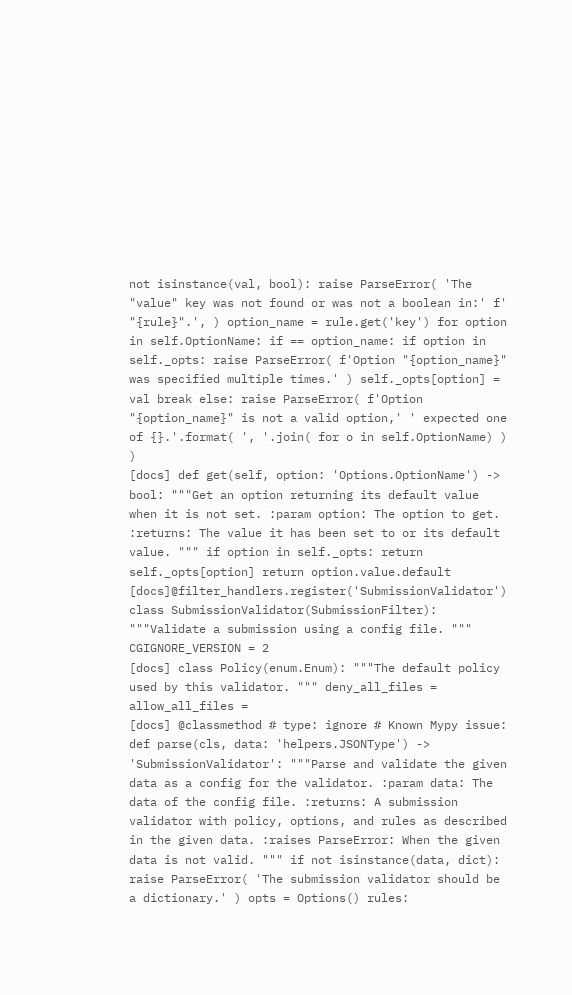not isinstance(val, bool): raise ParseError( 'The "value" key was not found or was not a boolean in:' f' "{rule}".', ) option_name = rule.get('key') for option in self.OptionName: if == option_name: if option in self._opts: raise ParseError( f'Option "{option_name}" was specified multiple times.' ) self._opts[option] = val break else: raise ParseError( f'Option "{option_name}" is not a valid option,' ' expected one of {}.'.format( ', '.join( for o in self.OptionName) ) )
[docs] def get(self, option: 'Options.OptionName') -> bool: """Get an option returning its default value when it is not set. :param option: The option to get. :returns: The value it has been set to or its default value. """ if option in self._opts: return self._opts[option] return option.value.default
[docs]@filter_handlers.register('SubmissionValidator') class SubmissionValidator(SubmissionFilter): """Validate a submission using a config file. """ CGIGNORE_VERSION = 2
[docs] class Policy(enum.Enum): """The default policy used by this validator. """ deny_all_files = allow_all_files =
[docs] @classmethod # type: ignore # Known Mypy issue: def parse(cls, data: 'helpers.JSONType') -> 'SubmissionValidator': """Parse and validate the given data as a config for the validator. :param data: The data of the config file. :returns: A submission validator with policy, options, and rules as described in the given data. :raises ParseError: When the given data is not valid. """ if not isinstance(data, dict): raise ParseError( 'The submission validator should be a dictionary.' ) opts = Options() rules: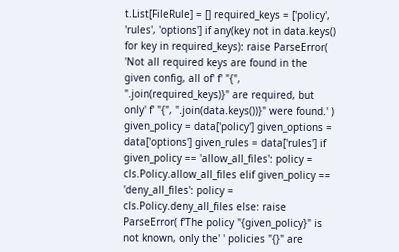t.List[FileRule] = [] required_keys = ['policy', 'rules', 'options'] if any(key not in data.keys() for key in required_keys): raise ParseError( 'Not all required keys are found in the given config, all of' f' "{", ".join(required_keys)}" are required, but only' f' "{", ".join(data.keys())}" were found.' ) given_policy = data['policy'] given_options = data['options'] given_rules = data['rules'] if given_policy == 'allow_all_files': policy = cls.Policy.allow_all_files elif given_policy == 'deny_all_files': policy = cls.Policy.deny_all_files else: raise ParseError( f'The policy "{given_policy}" is not known, only the' ' policies "{}" are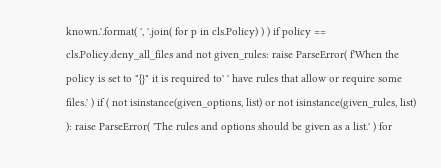known.'.format( ', '.join( for p in cls.Policy) ) ) if policy == cls.Policy.deny_all_files and not given_rules: raise ParseError( f'When the policy is set to "{}" it is required to' ' have rules that allow or require some files.' ) if ( not isinstance(given_options, list) or not isinstance(given_rules, list) ): raise ParseError( 'The rules and options should be given as a list.' ) for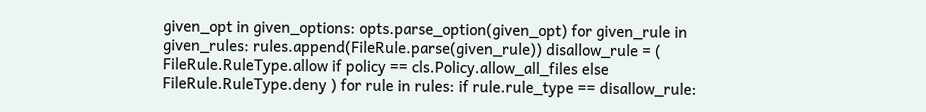given_opt in given_options: opts.parse_option(given_opt) for given_rule in given_rules: rules.append(FileRule.parse(given_rule)) disallow_rule = ( FileRule.RuleType.allow if policy == cls.Policy.allow_all_files else FileRule.RuleType.deny ) for rule in rules: if rule.rule_type == disallow_rule: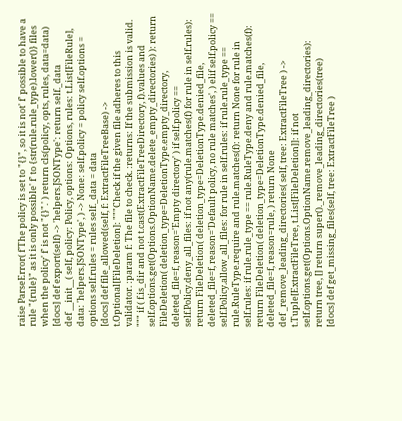raise ParseError( f'The policy is set to "{}", so it is not' f' possible to have a rule "{rule}" as it is only possible' f' to {str(rule.rule_type).lower()} files when the policy' f' is not "{}".' ) return cls(policy, opts, rules, data=data)
[docs] def export(self) -> 'helpers.JSONType': return self._data
def __init__( self, policy: Policy, options: Options, rules: t.List[FileRule], data: 'helpers.JSONType', ) -> None: self.policy = policy self.options = options self.rules = rules self._data = data
[docs] def file_allowed(self, f: ExtractFileTreeBase) -> t.Optional[FileDeletion]: """Check if the given file adheres to this validator. :param f: The file to check. :returns: If the submission is valid. """ if ( f.is_dir and not t.cast(ExtractFileTreeDirectory, f).values and self.options.get(Options.OptionName.delete_empty_directories) ): return FileDeletion( deletion_type=DeletionType.empty_directory, deleted_file=f, reason='Empty directory' ) if self.policy == self.Policy.deny_all_files: if not any(rule.matches(f) for rule in self.rules): return FileDeletion( deletion_type=DeletionType.denied_file, deleted_file=f, reason='Default policy, no rule matches', ) elif self.policy == self.Policy.allow_all_files: for rule in self.rules: if rule.rule_type == rule.RuleType.require and rule.matches(f): return None for rule in self.rules: if rule.rule_type == rule.RuleType.deny and rule.matches(f): return FileDeletion( deletion_type=DeletionType.denied_file, deleted_file=f, reason=rule, ) return None
def _remove_leading_directories( self, tree: ExtractFileTree ) -> t.Tuple[ExtractFileTree, t.List[FileDeletion]]: if not self.options.get(Options.OptionName.remove_leading_directories): return tree, [] return super()._remove_leading_directories(tree)
[docs] def get_missing_files(self, tree: ExtractFileTree )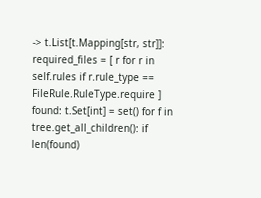-> t.List[t.Mapping[str, str]]: required_files = [ r for r in self.rules if r.rule_type == FileRule.RuleType.require ] found: t.Set[int] = set() for f in tree.get_all_children(): if len(found)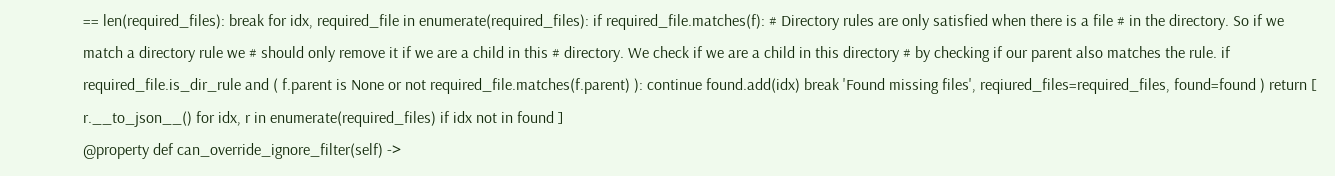== len(required_files): break for idx, required_file in enumerate(required_files): if required_file.matches(f): # Directory rules are only satisfied when there is a file # in the directory. So if we match a directory rule we # should only remove it if we are a child in this # directory. We check if we are a child in this directory # by checking if our parent also matches the rule. if required_file.is_dir_rule and ( f.parent is None or not required_file.matches(f.parent) ): continue found.add(idx) break 'Found missing files', reqiured_files=required_files, found=found ) return [ r.__to_json__() for idx, r in enumerate(required_files) if idx not in found ]
@property def can_override_ignore_filter(self) ->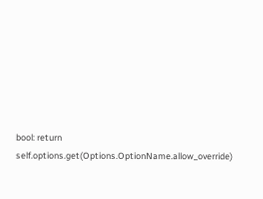bool: return self.options.get(Options.OptionName.allow_override)